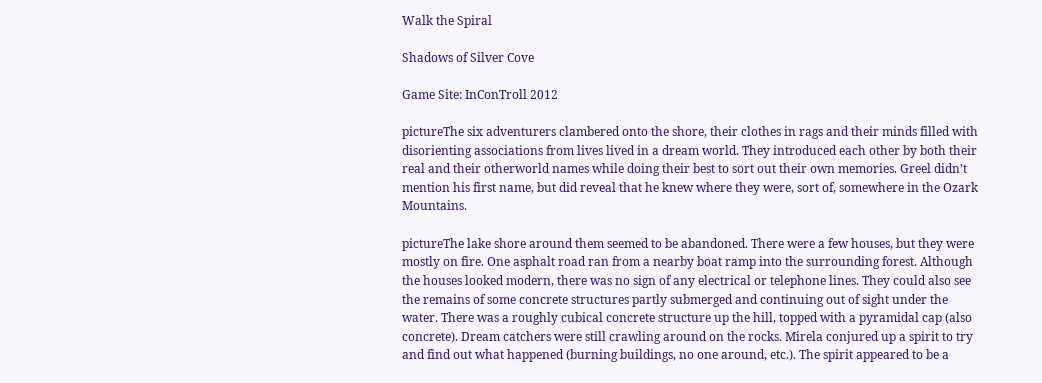Walk the Spiral

Shadows of Silver Cove

Game Site: InConTroll 2012

pictureThe six adventurers clambered onto the shore, their clothes in rags and their minds filled with disorienting associations from lives lived in a dream world. They introduced each other by both their real and their otherworld names while doing their best to sort out their own memories. Greel didn’t mention his first name, but did reveal that he knew where they were, sort of, somewhere in the Ozark Mountains.

pictureThe lake shore around them seemed to be abandoned. There were a few houses, but they were mostly on fire. One asphalt road ran from a nearby boat ramp into the surrounding forest. Although the houses looked modern, there was no sign of any electrical or telephone lines. They could also see the remains of some concrete structures partly submerged and continuing out of sight under the water. There was a roughly cubical concrete structure up the hill, topped with a pyramidal cap (also concrete). Dream catchers were still crawling around on the rocks. Mirela conjured up a spirit to try and find out what happened (burning buildings, no one around, etc.). The spirit appeared to be a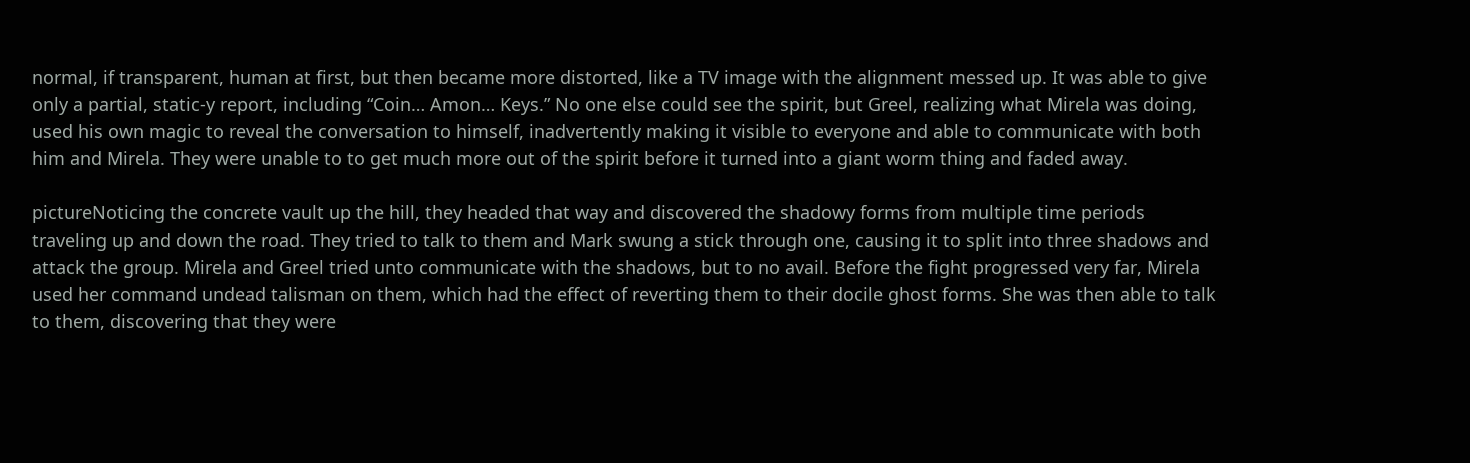normal, if transparent, human at first, but then became more distorted, like a TV image with the alignment messed up. It was able to give only a partial, static-y report, including “Coin… Amon… Keys.” No one else could see the spirit, but Greel, realizing what Mirela was doing, used his own magic to reveal the conversation to himself, inadvertently making it visible to everyone and able to communicate with both him and Mirela. They were unable to to get much more out of the spirit before it turned into a giant worm thing and faded away.

pictureNoticing the concrete vault up the hill, they headed that way and discovered the shadowy forms from multiple time periods traveling up and down the road. They tried to talk to them and Mark swung a stick through one, causing it to split into three shadows and attack the group. Mirela and Greel tried unto communicate with the shadows, but to no avail. Before the fight progressed very far, Mirela used her command undead talisman on them, which had the effect of reverting them to their docile ghost forms. She was then able to talk to them, discovering that they were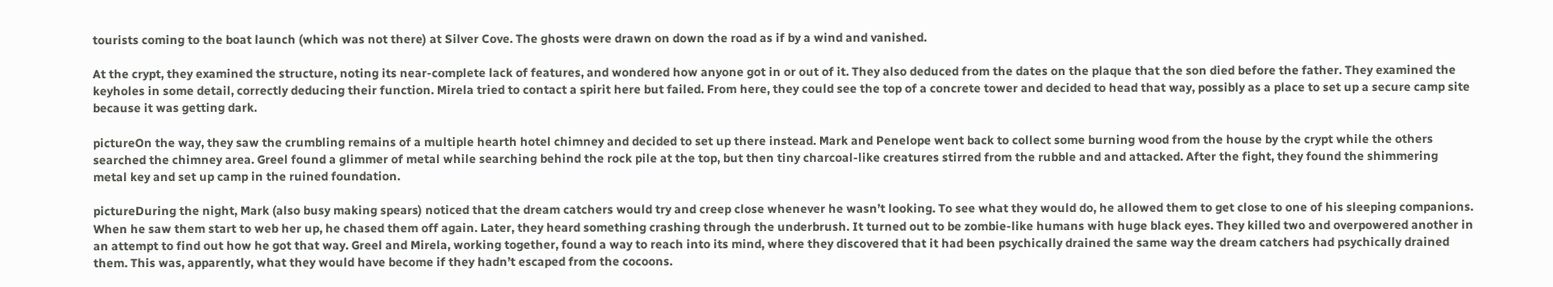tourists coming to the boat launch (which was not there) at Silver Cove. The ghosts were drawn on down the road as if by a wind and vanished.

At the crypt, they examined the structure, noting its near-complete lack of features, and wondered how anyone got in or out of it. They also deduced from the dates on the plaque that the son died before the father. They examined the keyholes in some detail, correctly deducing their function. Mirela tried to contact a spirit here but failed. From here, they could see the top of a concrete tower and decided to head that way, possibly as a place to set up a secure camp site because it was getting dark.

pictureOn the way, they saw the crumbling remains of a multiple hearth hotel chimney and decided to set up there instead. Mark and Penelope went back to collect some burning wood from the house by the crypt while the others searched the chimney area. Greel found a glimmer of metal while searching behind the rock pile at the top, but then tiny charcoal-like creatures stirred from the rubble and and attacked. After the fight, they found the shimmering metal key and set up camp in the ruined foundation.

pictureDuring the night, Mark (also busy making spears) noticed that the dream catchers would try and creep close whenever he wasn’t looking. To see what they would do, he allowed them to get close to one of his sleeping companions. When he saw them start to web her up, he chased them off again. Later, they heard something crashing through the underbrush. It turned out to be zombie-like humans with huge black eyes. They killed two and overpowered another in an attempt to find out how he got that way. Greel and Mirela, working together, found a way to reach into its mind, where they discovered that it had been psychically drained the same way the dream catchers had psychically drained them. This was, apparently, what they would have become if they hadn’t escaped from the cocoons.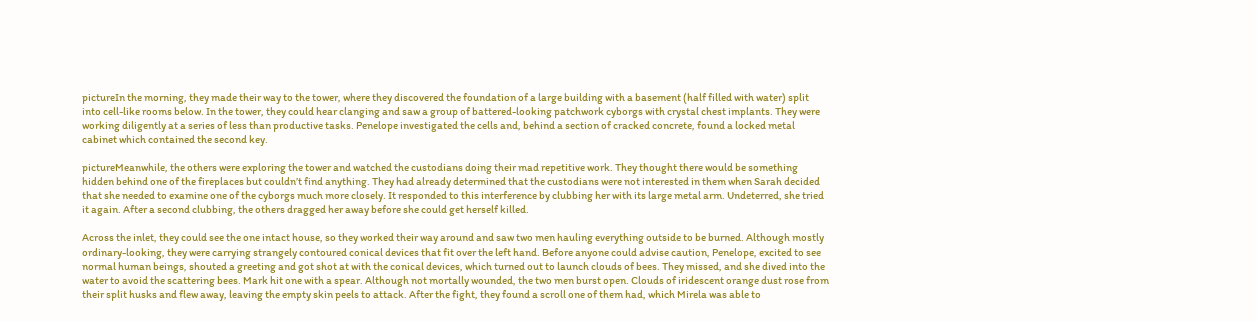pictureIn the morning, they made their way to the tower, where they discovered the foundation of a large building with a basement (half filled with water) split into cell-like rooms below. In the tower, they could hear clanging and saw a group of battered-looking patchwork cyborgs with crystal chest implants. They were working diligently at a series of less than productive tasks. Penelope investigated the cells and, behind a section of cracked concrete, found a locked metal cabinet which contained the second key.

pictureMeanwhile, the others were exploring the tower and watched the custodians doing their mad repetitive work. They thought there would be something hidden behind one of the fireplaces but couldn’t find anything. They had already determined that the custodians were not interested in them when Sarah decided that she needed to examine one of the cyborgs much more closely. It responded to this interference by clubbing her with its large metal arm. Undeterred, she tried it again. After a second clubbing, the others dragged her away before she could get herself killed.

Across the inlet, they could see the one intact house, so they worked their way around and saw two men hauling everything outside to be burned. Although mostly ordinary-looking, they were carrying strangely contoured conical devices that fit over the left hand. Before anyone could advise caution, Penelope, excited to see normal human beings, shouted a greeting and got shot at with the conical devices, which turned out to launch clouds of bees. They missed, and she dived into the water to avoid the scattering bees. Mark hit one with a spear. Although not mortally wounded, the two men burst open. Clouds of iridescent orange dust rose from their split husks and flew away, leaving the empty skin peels to attack. After the fight, they found a scroll one of them had, which Mirela was able to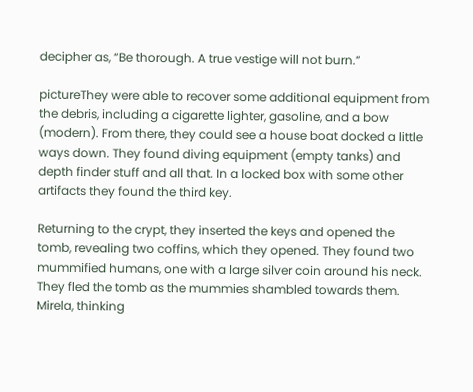decipher as, “Be thorough. A true vestige will not burn.”

pictureThey were able to recover some additional equipment from the debris, including a cigarette lighter, gasoline, and a bow (modern). From there, they could see a house boat docked a little ways down. They found diving equipment (empty tanks) and depth finder stuff and all that. In a locked box with some other artifacts they found the third key.

Returning to the crypt, they inserted the keys and opened the tomb, revealing two coffins, which they opened. They found two mummified humans, one with a large silver coin around his neck. They fled the tomb as the mummies shambled towards them. Mirela, thinking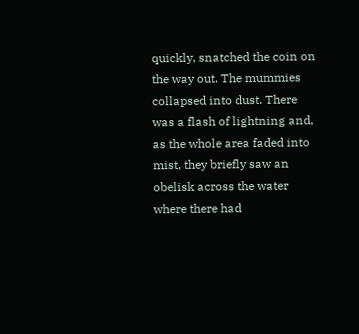quickly, snatched the coin on the way out. The mummies collapsed into dust. There was a flash of lightning and, as the whole area faded into mist, they briefly saw an obelisk across the water where there had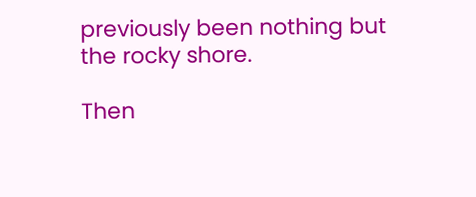previously been nothing but the rocky shore.

Then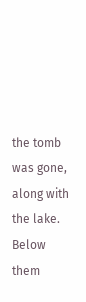the tomb was gone, along with the lake. Below them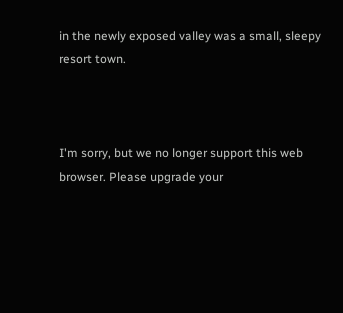in the newly exposed valley was a small, sleepy resort town.



I'm sorry, but we no longer support this web browser. Please upgrade your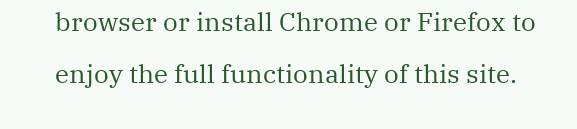browser or install Chrome or Firefox to enjoy the full functionality of this site.